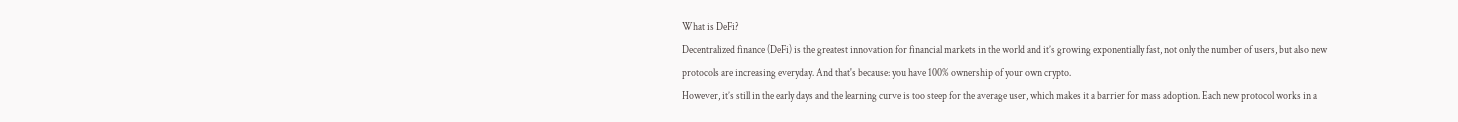What is DeFi?
Decentralized finance (DeFi) is the greatest innovation for financial markets in the world and it’s growing exponentially fast, not only the number of users, but also new protocols are increasing everyday. And that's because: you have 100% ownership of your own crypto.
However, it’s still in the early days and the learning curve is too steep for the average user, which makes it a barrier for mass adoption. Each new protocol works in a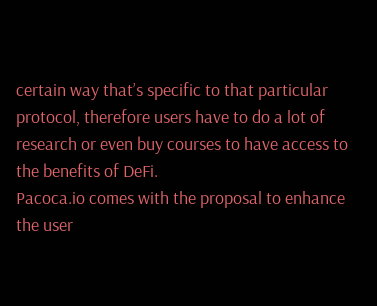certain way that’s specific to that particular protocol, therefore users have to do a lot of research or even buy courses to have access to the benefits of DeFi.
Pacoca.io comes with the proposal to enhance the user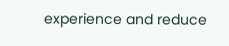experience and reduce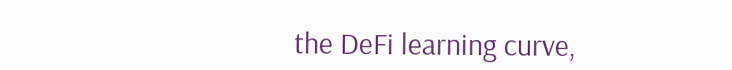the DeFi learning curve,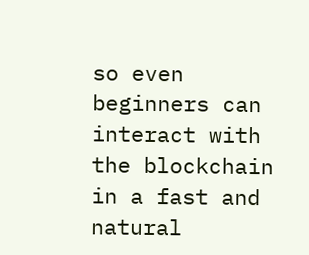so even beginners can interact with the blockchain in a fast and natural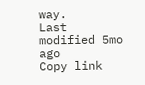way.
Last modified 5mo ago
Copy link